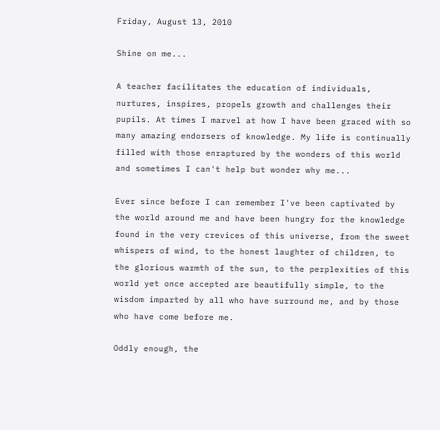Friday, August 13, 2010

Shine on me...

A teacher facilitates the education of individuals, nurtures, inspires, propels growth and challenges their pupils. At times I marvel at how I have been graced with so many amazing endorsers of knowledge. My life is continually filled with those enraptured by the wonders of this world and sometimes I can't help but wonder why me...

Ever since before I can remember I've been captivated by the world around me and have been hungry for the knowledge found in the very crevices of this universe, from the sweet whispers of wind, to the honest laughter of children, to the glorious warmth of the sun, to the perplexities of this world yet once accepted are beautifully simple, to the wisdom imparted by all who have surround me, and by those who have come before me.

Oddly enough, the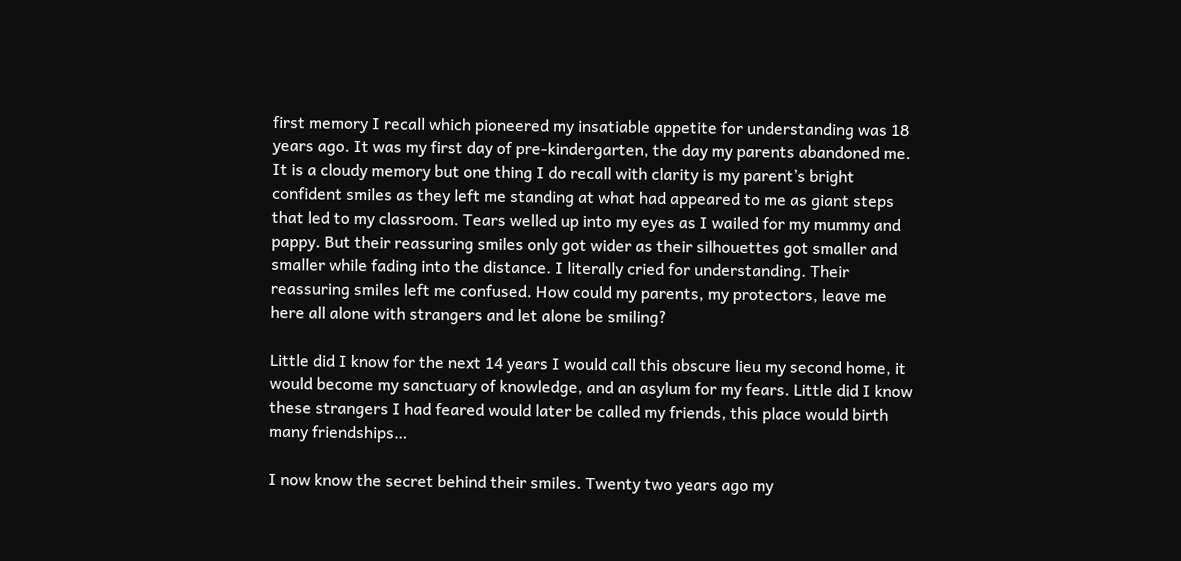first memory I recall which pioneered my insatiable appetite for understanding was 18 years ago. It was my first day of pre-kindergarten, the day my parents abandoned me. It is a cloudy memory but one thing I do recall with clarity is my parent’s bright confident smiles as they left me standing at what had appeared to me as giant steps that led to my classroom. Tears welled up into my eyes as I wailed for my mummy and pappy. But their reassuring smiles only got wider as their silhouettes got smaller and smaller while fading into the distance. I literally cried for understanding. Their reassuring smiles left me confused. How could my parents, my protectors, leave me here all alone with strangers and let alone be smiling?

Little did I know for the next 14 years I would call this obscure lieu my second home, it would become my sanctuary of knowledge, and an asylum for my fears. Little did I know these strangers I had feared would later be called my friends, this place would birth many friendships…

I now know the secret behind their smiles. Twenty two years ago my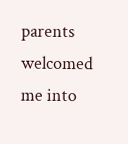parents welcomed me into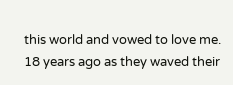this world and vowed to love me. 18 years ago as they waved their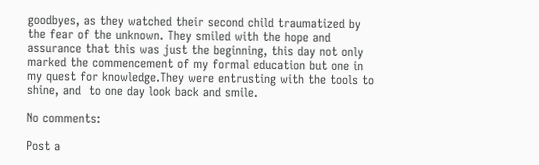goodbyes, as they watched their second child traumatized by the fear of the unknown. They smiled with the hope and assurance that this was just the beginning, this day not only marked the commencement of my formal education but one in my quest for knowledge.They were entrusting with the tools to shine, and  to one day look back and smile.

No comments:

Post a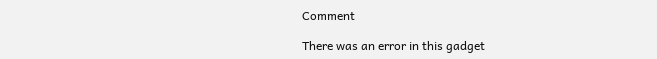Comment

There was an error in this gadget